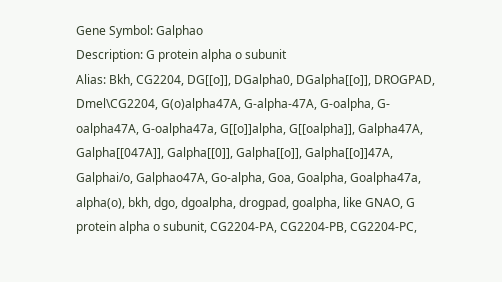Gene Symbol: Galphao
Description: G protein alpha o subunit
Alias: Bkh, CG2204, DG[[o]], DGalpha0, DGalpha[[o]], DROGPAD, Dmel\CG2204, G(o)alpha47A, G-alpha-47A, G-oalpha, G-oalpha47A, G-oalpha47a, G[[o]]alpha, G[[oalpha]], Galpha47A, Galpha[[047A]], Galpha[[0]], Galpha[[o]], Galpha[[o]]47A, Galphai/o, Galphao47A, Go-alpha, Goa, Goalpha, Goalpha47a, alpha(o), bkh, dgo, dgoalpha, drogpad, goalpha, like GNAO, G protein alpha o subunit, CG2204-PA, CG2204-PB, CG2204-PC,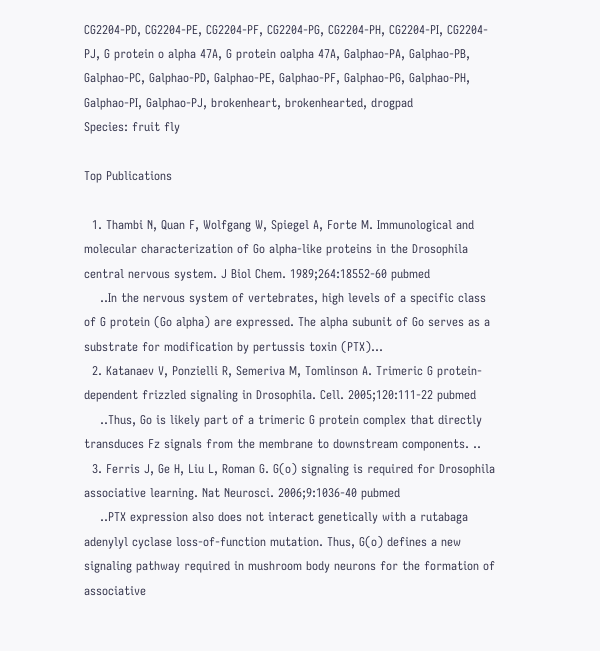CG2204-PD, CG2204-PE, CG2204-PF, CG2204-PG, CG2204-PH, CG2204-PI, CG2204-PJ, G protein o alpha 47A, G protein oalpha 47A, Galphao-PA, Galphao-PB, Galphao-PC, Galphao-PD, Galphao-PE, Galphao-PF, Galphao-PG, Galphao-PH, Galphao-PI, Galphao-PJ, brokenheart, brokenhearted, drogpad
Species: fruit fly

Top Publications

  1. Thambi N, Quan F, Wolfgang W, Spiegel A, Forte M. Immunological and molecular characterization of Go alpha-like proteins in the Drosophila central nervous system. J Biol Chem. 1989;264:18552-60 pubmed
    ..In the nervous system of vertebrates, high levels of a specific class of G protein (Go alpha) are expressed. The alpha subunit of Go serves as a substrate for modification by pertussis toxin (PTX)...
  2. Katanaev V, Ponzielli R, Semeriva M, Tomlinson A. Trimeric G protein-dependent frizzled signaling in Drosophila. Cell. 2005;120:111-22 pubmed
    ..Thus, Go is likely part of a trimeric G protein complex that directly transduces Fz signals from the membrane to downstream components. ..
  3. Ferris J, Ge H, Liu L, Roman G. G(o) signaling is required for Drosophila associative learning. Nat Neurosci. 2006;9:1036-40 pubmed
    ..PTX expression also does not interact genetically with a rutabaga adenylyl cyclase loss-of-function mutation. Thus, G(o) defines a new signaling pathway required in mushroom body neurons for the formation of associative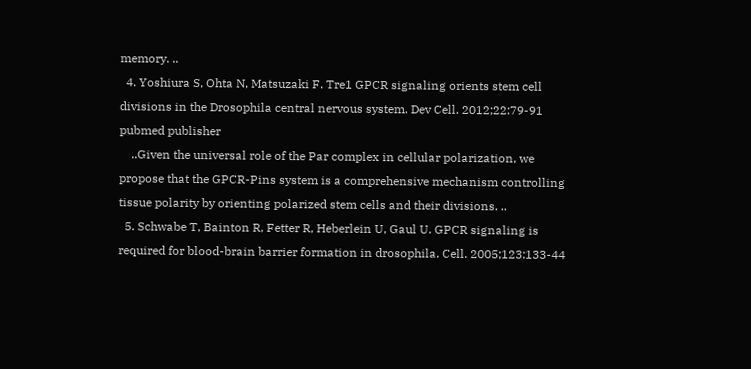memory. ..
  4. Yoshiura S, Ohta N, Matsuzaki F. Tre1 GPCR signaling orients stem cell divisions in the Drosophila central nervous system. Dev Cell. 2012;22:79-91 pubmed publisher
    ..Given the universal role of the Par complex in cellular polarization, we propose that the GPCR-Pins system is a comprehensive mechanism controlling tissue polarity by orienting polarized stem cells and their divisions. ..
  5. Schwabe T, Bainton R, Fetter R, Heberlein U, Gaul U. GPCR signaling is required for blood-brain barrier formation in drosophila. Cell. 2005;123:133-44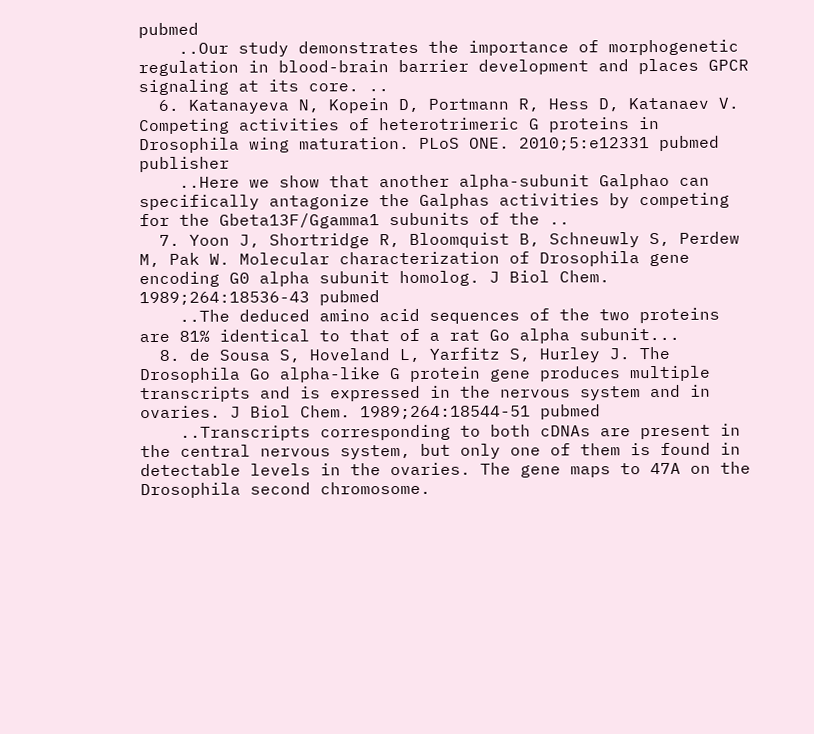pubmed
    ..Our study demonstrates the importance of morphogenetic regulation in blood-brain barrier development and places GPCR signaling at its core. ..
  6. Katanayeva N, Kopein D, Portmann R, Hess D, Katanaev V. Competing activities of heterotrimeric G proteins in Drosophila wing maturation. PLoS ONE. 2010;5:e12331 pubmed publisher
    ..Here we show that another alpha-subunit Galphao can specifically antagonize the Galphas activities by competing for the Gbeta13F/Ggamma1 subunits of the ..
  7. Yoon J, Shortridge R, Bloomquist B, Schneuwly S, Perdew M, Pak W. Molecular characterization of Drosophila gene encoding G0 alpha subunit homolog. J Biol Chem. 1989;264:18536-43 pubmed
    ..The deduced amino acid sequences of the two proteins are 81% identical to that of a rat Go alpha subunit...
  8. de Sousa S, Hoveland L, Yarfitz S, Hurley J. The Drosophila Go alpha-like G protein gene produces multiple transcripts and is expressed in the nervous system and in ovaries. J Biol Chem. 1989;264:18544-51 pubmed
    ..Transcripts corresponding to both cDNAs are present in the central nervous system, but only one of them is found in detectable levels in the ovaries. The gene maps to 47A on the Drosophila second chromosome.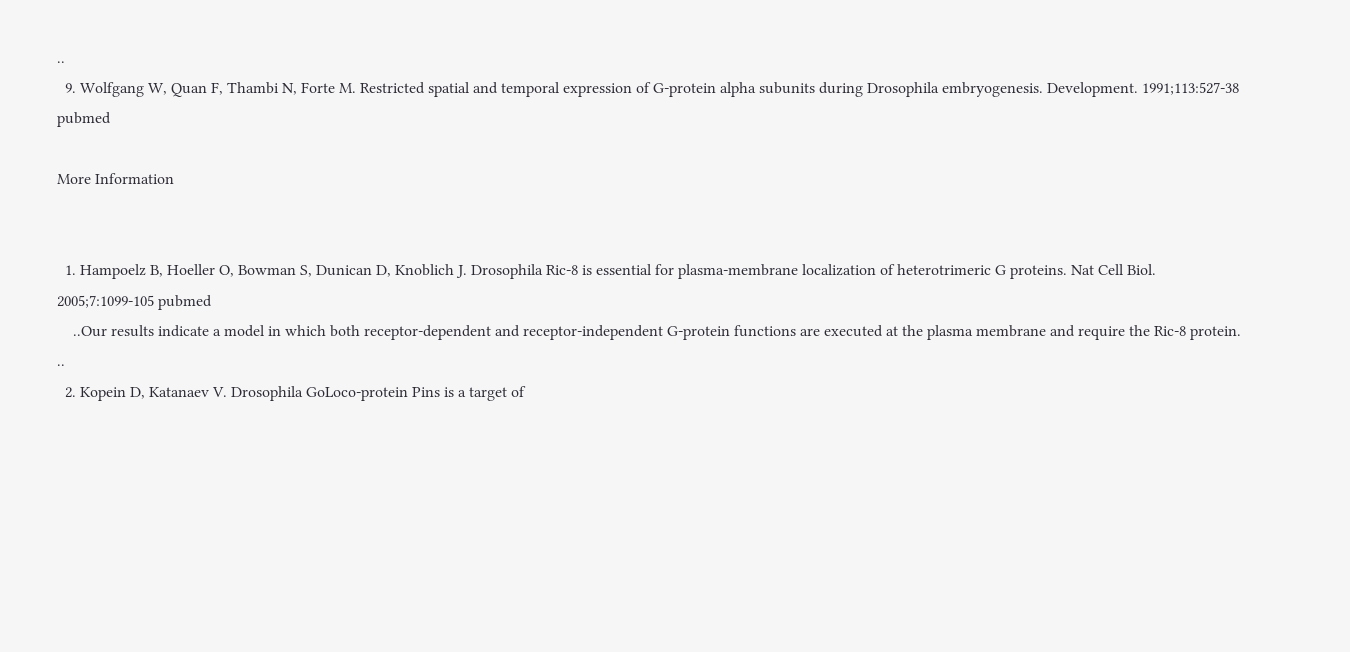..
  9. Wolfgang W, Quan F, Thambi N, Forte M. Restricted spatial and temporal expression of G-protein alpha subunits during Drosophila embryogenesis. Development. 1991;113:527-38 pubmed

More Information


  1. Hampoelz B, Hoeller O, Bowman S, Dunican D, Knoblich J. Drosophila Ric-8 is essential for plasma-membrane localization of heterotrimeric G proteins. Nat Cell Biol. 2005;7:1099-105 pubmed
    ..Our results indicate a model in which both receptor-dependent and receptor-independent G-protein functions are executed at the plasma membrane and require the Ric-8 protein. ..
  2. Kopein D, Katanaev V. Drosophila GoLoco-protein Pins is a target of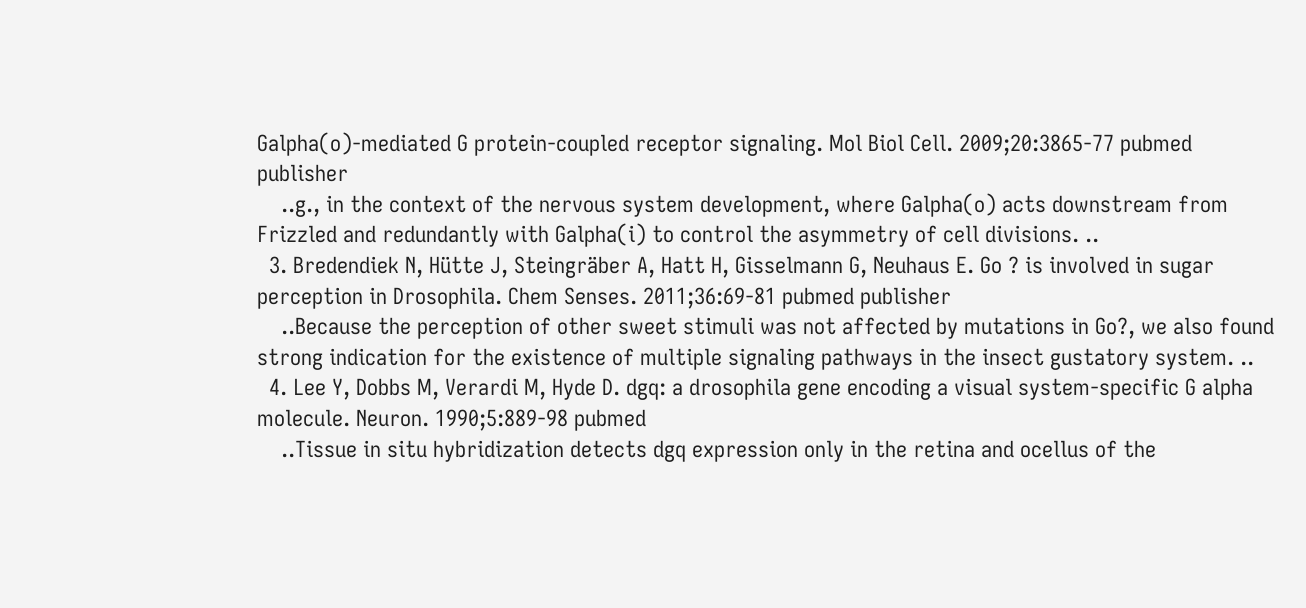Galpha(o)-mediated G protein-coupled receptor signaling. Mol Biol Cell. 2009;20:3865-77 pubmed publisher
    ..g., in the context of the nervous system development, where Galpha(o) acts downstream from Frizzled and redundantly with Galpha(i) to control the asymmetry of cell divisions. ..
  3. Bredendiek N, Hütte J, Steingräber A, Hatt H, Gisselmann G, Neuhaus E. Go ? is involved in sugar perception in Drosophila. Chem Senses. 2011;36:69-81 pubmed publisher
    ..Because the perception of other sweet stimuli was not affected by mutations in Go?, we also found strong indication for the existence of multiple signaling pathways in the insect gustatory system. ..
  4. Lee Y, Dobbs M, Verardi M, Hyde D. dgq: a drosophila gene encoding a visual system-specific G alpha molecule. Neuron. 1990;5:889-98 pubmed
    ..Tissue in situ hybridization detects dgq expression only in the retina and ocellus of the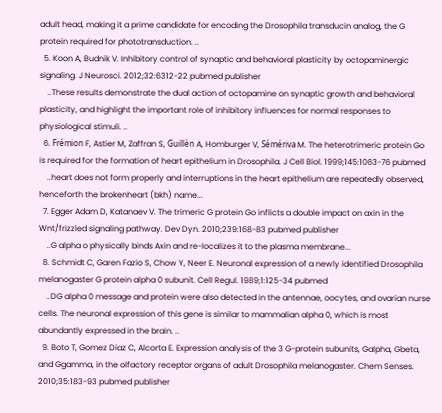adult head, making it a prime candidate for encoding the Drosophila transducin analog, the G protein required for phototransduction. ..
  5. Koon A, Budnik V. Inhibitory control of synaptic and behavioral plasticity by octopaminergic signaling. J Neurosci. 2012;32:6312-22 pubmed publisher
    ..These results demonstrate the dual action of octopamine on synaptic growth and behavioral plasticity, and highlight the important role of inhibitory influences for normal responses to physiological stimuli. ..
  6. Frémion F, Astier M, Zaffran S, Guillèn A, Homburger V, Sémériva M. The heterotrimeric protein Go is required for the formation of heart epithelium in Drosophila. J Cell Biol. 1999;145:1063-76 pubmed
    ..heart does not form properly and interruptions in the heart epithelium are repeatedly observed, henceforth the brokenheart (bkh) name...
  7. Egger Adam D, Katanaev V. The trimeric G protein Go inflicts a double impact on axin in the Wnt/frizzled signaling pathway. Dev Dyn. 2010;239:168-83 pubmed publisher
    ..G alpha o physically binds Axin and re-localizes it to the plasma membrane...
  8. Schmidt C, Garen Fazio S, Chow Y, Neer E. Neuronal expression of a newly identified Drosophila melanogaster G protein alpha 0 subunit. Cell Regul. 1989;1:125-34 pubmed
    ..DG alpha 0 message and protein were also detected in the antennae, oocytes, and ovarian nurse cells. The neuronal expression of this gene is similar to mammalian alpha 0, which is most abundantly expressed in the brain. ..
  9. Boto T, Gomez Diaz C, Alcorta E. Expression analysis of the 3 G-protein subunits, Galpha, Gbeta, and Ggamma, in the olfactory receptor organs of adult Drosophila melanogaster. Chem Senses. 2010;35:183-93 pubmed publisher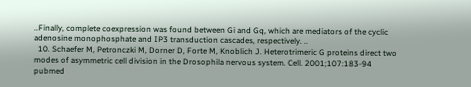..Finally, complete coexpression was found between Gi and Gq, which are mediators of the cyclic adenosine monophosphate and IP3 transduction cascades, respectively. ..
  10. Schaefer M, Petronczki M, Dorner D, Forte M, Knoblich J. Heterotrimeric G proteins direct two modes of asymmetric cell division in the Drosophila nervous system. Cell. 2001;107:183-94 pubmed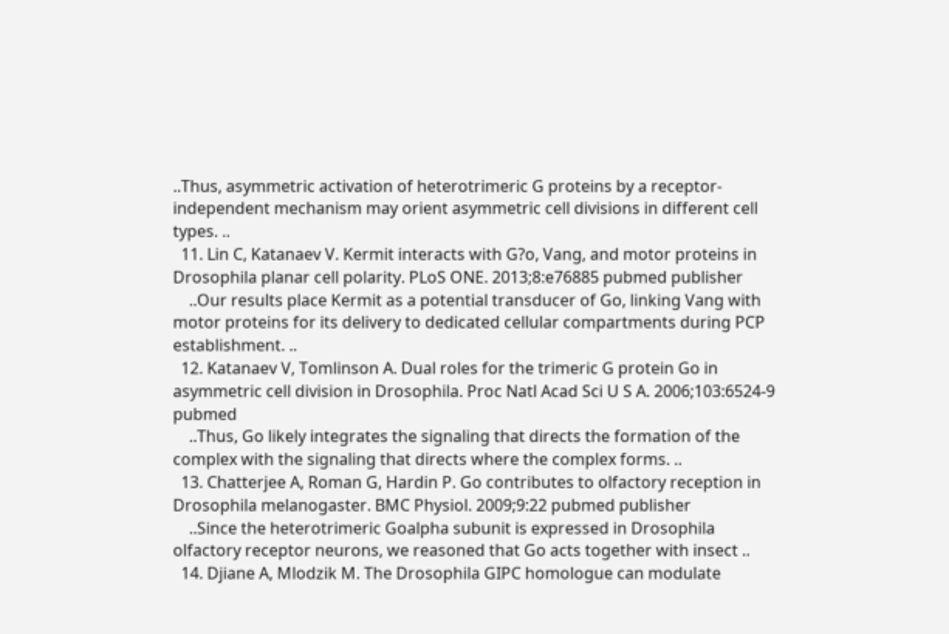..Thus, asymmetric activation of heterotrimeric G proteins by a receptor-independent mechanism may orient asymmetric cell divisions in different cell types. ..
  11. Lin C, Katanaev V. Kermit interacts with G?o, Vang, and motor proteins in Drosophila planar cell polarity. PLoS ONE. 2013;8:e76885 pubmed publisher
    ..Our results place Kermit as a potential transducer of Go, linking Vang with motor proteins for its delivery to dedicated cellular compartments during PCP establishment. ..
  12. Katanaev V, Tomlinson A. Dual roles for the trimeric G protein Go in asymmetric cell division in Drosophila. Proc Natl Acad Sci U S A. 2006;103:6524-9 pubmed
    ..Thus, Go likely integrates the signaling that directs the formation of the complex with the signaling that directs where the complex forms. ..
  13. Chatterjee A, Roman G, Hardin P. Go contributes to olfactory reception in Drosophila melanogaster. BMC Physiol. 2009;9:22 pubmed publisher
    ..Since the heterotrimeric Goalpha subunit is expressed in Drosophila olfactory receptor neurons, we reasoned that Go acts together with insect ..
  14. Djiane A, Mlodzik M. The Drosophila GIPC homologue can modulate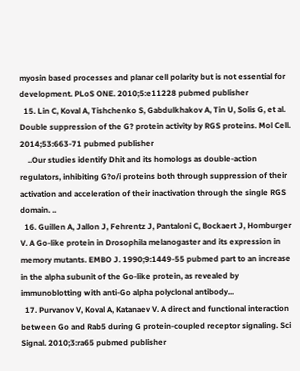myosin based processes and planar cell polarity but is not essential for development. PLoS ONE. 2010;5:e11228 pubmed publisher
  15. Lin C, Koval A, Tishchenko S, Gabdulkhakov A, Tin U, Solis G, et al. Double suppression of the G? protein activity by RGS proteins. Mol Cell. 2014;53:663-71 pubmed publisher
    ..Our studies identify Dhit and its homologs as double-action regulators, inhibiting G?o/i proteins both through suppression of their activation and acceleration of their inactivation through the single RGS domain. ..
  16. Guillen A, Jallon J, Fehrentz J, Pantaloni C, Bockaert J, Homburger V. A Go-like protein in Drosophila melanogaster and its expression in memory mutants. EMBO J. 1990;9:1449-55 pubmed part to an increase in the alpha subunit of the Go-like protein, as revealed by immunoblotting with anti-Go alpha polyclonal antibody...
  17. Purvanov V, Koval A, Katanaev V. A direct and functional interaction between Go and Rab5 during G protein-coupled receptor signaling. Sci Signal. 2010;3:ra65 pubmed publisher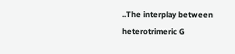..The interplay between heterotrimeric G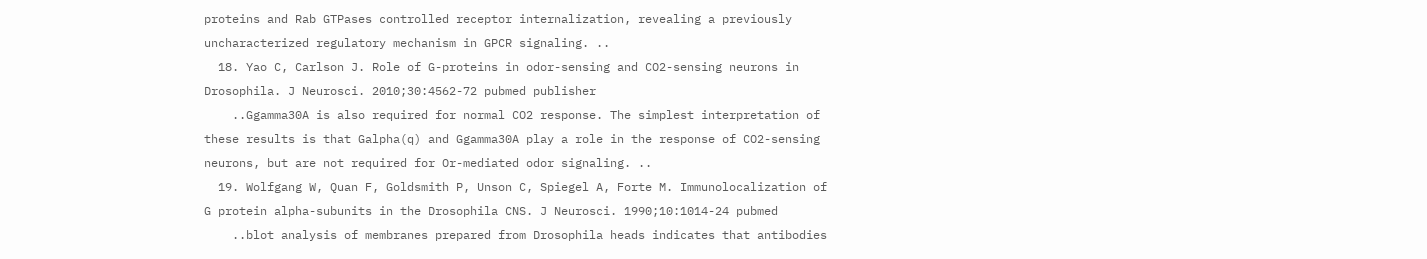proteins and Rab GTPases controlled receptor internalization, revealing a previously uncharacterized regulatory mechanism in GPCR signaling. ..
  18. Yao C, Carlson J. Role of G-proteins in odor-sensing and CO2-sensing neurons in Drosophila. J Neurosci. 2010;30:4562-72 pubmed publisher
    ..Ggamma30A is also required for normal CO2 response. The simplest interpretation of these results is that Galpha(q) and Ggamma30A play a role in the response of CO2-sensing neurons, but are not required for Or-mediated odor signaling. ..
  19. Wolfgang W, Quan F, Goldsmith P, Unson C, Spiegel A, Forte M. Immunolocalization of G protein alpha-subunits in the Drosophila CNS. J Neurosci. 1990;10:1014-24 pubmed
    ..blot analysis of membranes prepared from Drosophila heads indicates that antibodies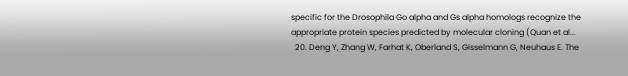specific for the Drosophila Go alpha and Gs alpha homologs recognize the appropriate protein species predicted by molecular cloning (Quan et al...
  20. Deng Y, Zhang W, Farhat K, Oberland S, Gisselmann G, Neuhaus E. The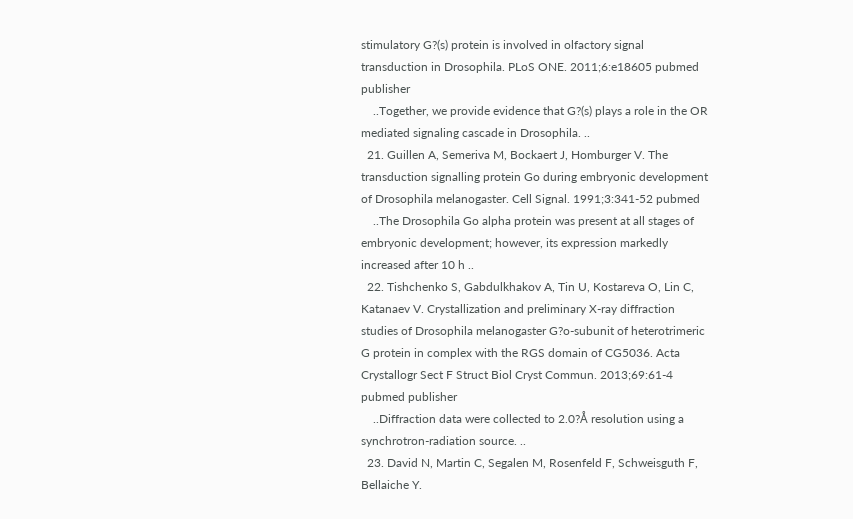stimulatory G?(s) protein is involved in olfactory signal transduction in Drosophila. PLoS ONE. 2011;6:e18605 pubmed publisher
    ..Together, we provide evidence that G?(s) plays a role in the OR mediated signaling cascade in Drosophila. ..
  21. Guillen A, Semeriva M, Bockaert J, Homburger V. The transduction signalling protein Go during embryonic development of Drosophila melanogaster. Cell Signal. 1991;3:341-52 pubmed
    ..The Drosophila Go alpha protein was present at all stages of embryonic development; however, its expression markedly increased after 10 h ..
  22. Tishchenko S, Gabdulkhakov A, Tin U, Kostareva O, Lin C, Katanaev V. Crystallization and preliminary X-ray diffraction studies of Drosophila melanogaster G?o-subunit of heterotrimeric G protein in complex with the RGS domain of CG5036. Acta Crystallogr Sect F Struct Biol Cryst Commun. 2013;69:61-4 pubmed publisher
    ..Diffraction data were collected to 2.0?Å resolution using a synchrotron-radiation source. ..
  23. David N, Martin C, Segalen M, Rosenfeld F, Schweisguth F, Bellaiche Y.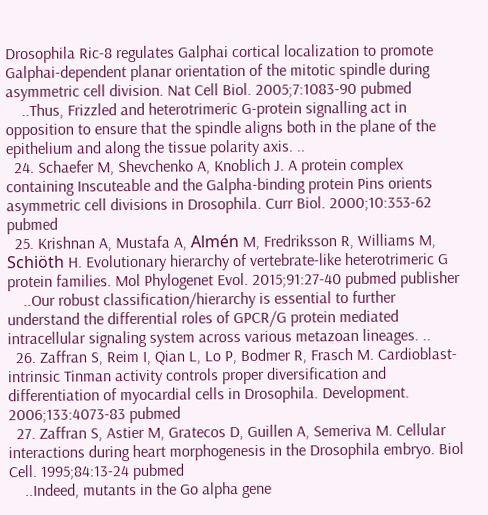Drosophila Ric-8 regulates Galphai cortical localization to promote Galphai-dependent planar orientation of the mitotic spindle during asymmetric cell division. Nat Cell Biol. 2005;7:1083-90 pubmed
    ..Thus, Frizzled and heterotrimeric G-protein signalling act in opposition to ensure that the spindle aligns both in the plane of the epithelium and along the tissue polarity axis. ..
  24. Schaefer M, Shevchenko A, Knoblich J. A protein complex containing Inscuteable and the Galpha-binding protein Pins orients asymmetric cell divisions in Drosophila. Curr Biol. 2000;10:353-62 pubmed
  25. Krishnan A, Mustafa A, Almén M, Fredriksson R, Williams M, Schiöth H. Evolutionary hierarchy of vertebrate-like heterotrimeric G protein families. Mol Phylogenet Evol. 2015;91:27-40 pubmed publisher
    ..Our robust classification/hierarchy is essential to further understand the differential roles of GPCR/G protein mediated intracellular signaling system across various metazoan lineages. ..
  26. Zaffran S, Reim I, Qian L, Lo P, Bodmer R, Frasch M. Cardioblast-intrinsic Tinman activity controls proper diversification and differentiation of myocardial cells in Drosophila. Development. 2006;133:4073-83 pubmed
  27. Zaffran S, Astier M, Gratecos D, Guillen A, Semeriva M. Cellular interactions during heart morphogenesis in the Drosophila embryo. Biol Cell. 1995;84:13-24 pubmed
    ..Indeed, mutants in the Go alpha gene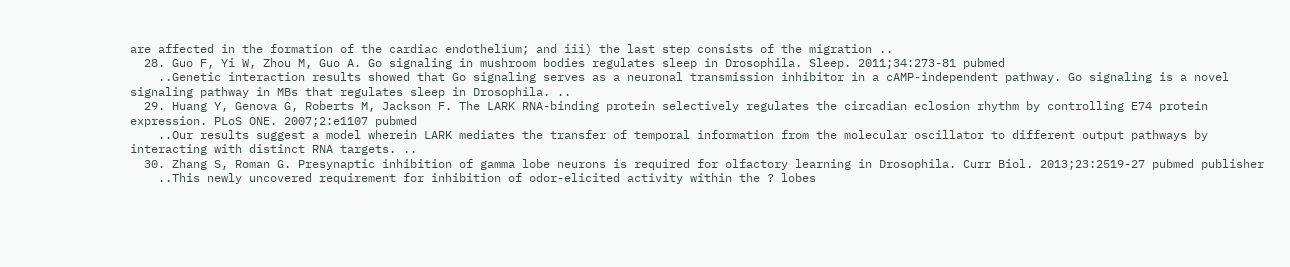are affected in the formation of the cardiac endothelium; and iii) the last step consists of the migration ..
  28. Guo F, Yi W, Zhou M, Guo A. Go signaling in mushroom bodies regulates sleep in Drosophila. Sleep. 2011;34:273-81 pubmed
    ..Genetic interaction results showed that Go signaling serves as a neuronal transmission inhibitor in a cAMP-independent pathway. Go signaling is a novel signaling pathway in MBs that regulates sleep in Drosophila. ..
  29. Huang Y, Genova G, Roberts M, Jackson F. The LARK RNA-binding protein selectively regulates the circadian eclosion rhythm by controlling E74 protein expression. PLoS ONE. 2007;2:e1107 pubmed
    ..Our results suggest a model wherein LARK mediates the transfer of temporal information from the molecular oscillator to different output pathways by interacting with distinct RNA targets. ..
  30. Zhang S, Roman G. Presynaptic inhibition of gamma lobe neurons is required for olfactory learning in Drosophila. Curr Biol. 2013;23:2519-27 pubmed publisher
    ..This newly uncovered requirement for inhibition of odor-elicited activity within the ? lobes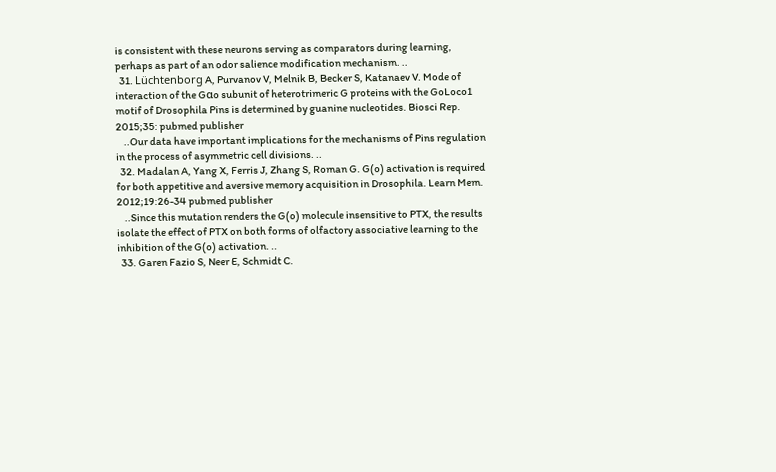is consistent with these neurons serving as comparators during learning, perhaps as part of an odor salience modification mechanism. ..
  31. Lüchtenborg A, Purvanov V, Melnik B, Becker S, Katanaev V. Mode of interaction of the Gαo subunit of heterotrimeric G proteins with the GoLoco1 motif of Drosophila Pins is determined by guanine nucleotides. Biosci Rep. 2015;35: pubmed publisher
    ..Our data have important implications for the mechanisms of Pins regulation in the process of asymmetric cell divisions. ..
  32. Madalan A, Yang X, Ferris J, Zhang S, Roman G. G(o) activation is required for both appetitive and aversive memory acquisition in Drosophila. Learn Mem. 2012;19:26-34 pubmed publisher
    ..Since this mutation renders the G(o) molecule insensitive to PTX, the results isolate the effect of PTX on both forms of olfactory associative learning to the inhibition of the G(o) activation. ..
  33. Garen Fazio S, Neer E, Schmidt C.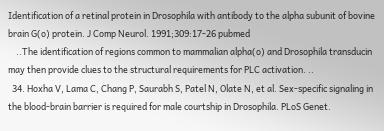Identification of a retinal protein in Drosophila with antibody to the alpha subunit of bovine brain G(o) protein. J Comp Neurol. 1991;309:17-26 pubmed
    ..The identification of regions common to mammalian alpha(o) and Drosophila transducin may then provide clues to the structural requirements for PLC activation. ..
  34. Hoxha V, Lama C, Chang P, Saurabh S, Patel N, Olate N, et al. Sex-specific signaling in the blood-brain barrier is required for male courtship in Drosophila. PLoS Genet.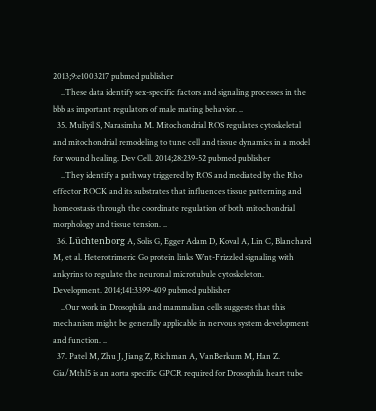2013;9:e1003217 pubmed publisher
    ..These data identify sex-specific factors and signaling processes in the bbb as important regulators of male mating behavior. ..
  35. Muliyil S, Narasimha M. Mitochondrial ROS regulates cytoskeletal and mitochondrial remodeling to tune cell and tissue dynamics in a model for wound healing. Dev Cell. 2014;28:239-52 pubmed publisher
    ..They identify a pathway triggered by ROS and mediated by the Rho effector ROCK and its substrates that influences tissue patterning and homeostasis through the coordinate regulation of both mitochondrial morphology and tissue tension. ..
  36. Lüchtenborg A, Solis G, Egger Adam D, Koval A, Lin C, Blanchard M, et al. Heterotrimeric Go protein links Wnt-Frizzled signaling with ankyrins to regulate the neuronal microtubule cytoskeleton. Development. 2014;141:3399-409 pubmed publisher
    ..Our work in Drosophila and mammalian cells suggests that this mechanism might be generally applicable in nervous system development and function. ..
  37. Patel M, Zhu J, Jiang Z, Richman A, VanBerkum M, Han Z. Gia/Mthl5 is an aorta specific GPCR required for Drosophila heart tube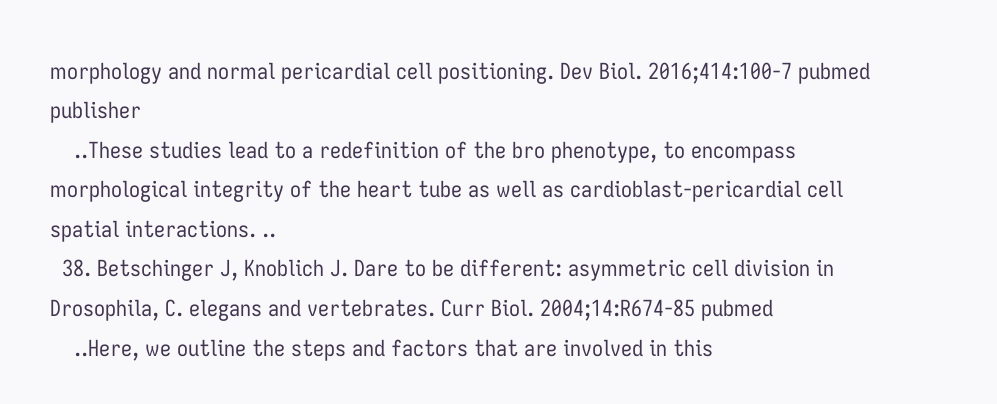morphology and normal pericardial cell positioning. Dev Biol. 2016;414:100-7 pubmed publisher
    ..These studies lead to a redefinition of the bro phenotype, to encompass morphological integrity of the heart tube as well as cardioblast-pericardial cell spatial interactions. ..
  38. Betschinger J, Knoblich J. Dare to be different: asymmetric cell division in Drosophila, C. elegans and vertebrates. Curr Biol. 2004;14:R674-85 pubmed
    ..Here, we outline the steps and factors that are involved in this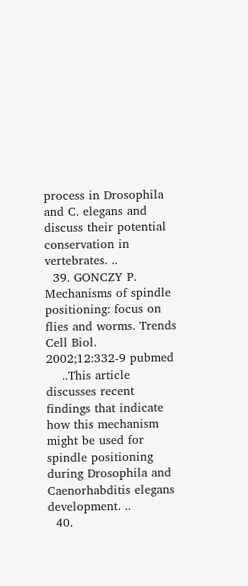process in Drosophila and C. elegans and discuss their potential conservation in vertebrates. ..
  39. GONCZY P. Mechanisms of spindle positioning: focus on flies and worms. Trends Cell Biol. 2002;12:332-9 pubmed
    ..This article discusses recent findings that indicate how this mechanism might be used for spindle positioning during Drosophila and Caenorhabditis elegans development. ..
  40.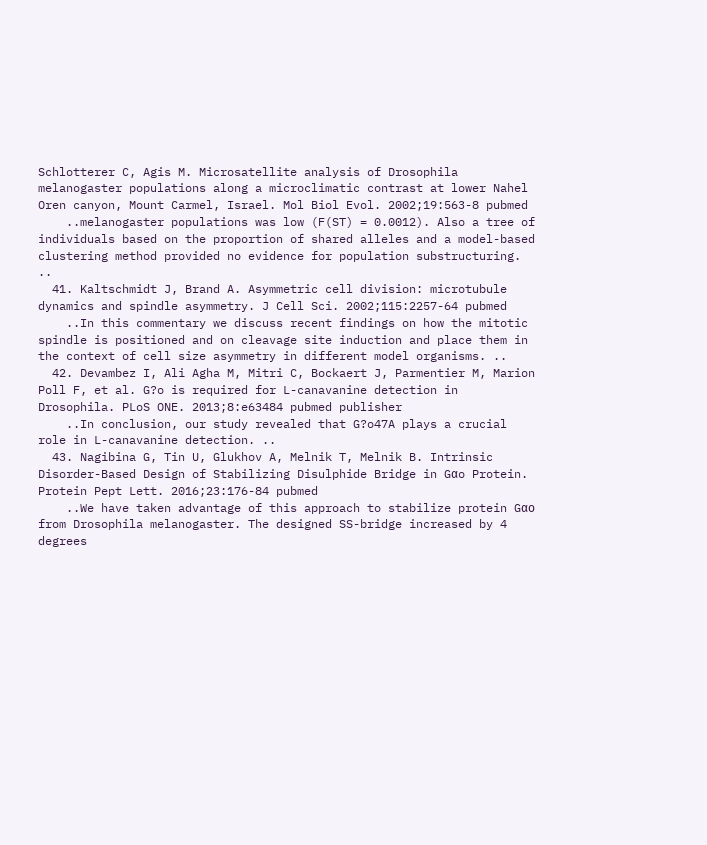Schlotterer C, Agis M. Microsatellite analysis of Drosophila melanogaster populations along a microclimatic contrast at lower Nahel Oren canyon, Mount Carmel, Israel. Mol Biol Evol. 2002;19:563-8 pubmed
    ..melanogaster populations was low (F(ST) = 0.0012). Also a tree of individuals based on the proportion of shared alleles and a model-based clustering method provided no evidence for population substructuring. ..
  41. Kaltschmidt J, Brand A. Asymmetric cell division: microtubule dynamics and spindle asymmetry. J Cell Sci. 2002;115:2257-64 pubmed
    ..In this commentary we discuss recent findings on how the mitotic spindle is positioned and on cleavage site induction and place them in the context of cell size asymmetry in different model organisms. ..
  42. Devambez I, Ali Agha M, Mitri C, Bockaert J, Parmentier M, Marion Poll F, et al. G?o is required for L-canavanine detection in Drosophila. PLoS ONE. 2013;8:e63484 pubmed publisher
    ..In conclusion, our study revealed that G?o47A plays a crucial role in L-canavanine detection. ..
  43. Nagibina G, Tin U, Glukhov A, Melnik T, Melnik B. Intrinsic Disorder-Based Design of Stabilizing Disulphide Bridge in Gαo Protein. Protein Pept Lett. 2016;23:176-84 pubmed
    ..We have taken advantage of this approach to stabilize protein Gαo from Drosophila melanogaster. The designed SS-bridge increased by 4 degrees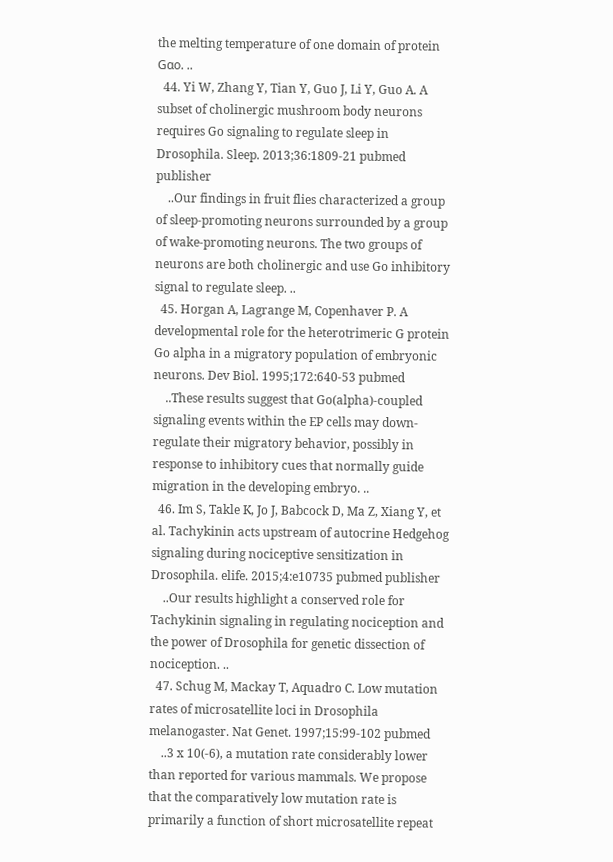the melting temperature of one domain of protein Gαo. ..
  44. Yi W, Zhang Y, Tian Y, Guo J, Li Y, Guo A. A subset of cholinergic mushroom body neurons requires Go signaling to regulate sleep in Drosophila. Sleep. 2013;36:1809-21 pubmed publisher
    ..Our findings in fruit flies characterized a group of sleep-promoting neurons surrounded by a group of wake-promoting neurons. The two groups of neurons are both cholinergic and use Go inhibitory signal to regulate sleep. ..
  45. Horgan A, Lagrange M, Copenhaver P. A developmental role for the heterotrimeric G protein Go alpha in a migratory population of embryonic neurons. Dev Biol. 1995;172:640-53 pubmed
    ..These results suggest that Go(alpha)-coupled signaling events within the EP cells may down-regulate their migratory behavior, possibly in response to inhibitory cues that normally guide migration in the developing embryo. ..
  46. Im S, Takle K, Jo J, Babcock D, Ma Z, Xiang Y, et al. Tachykinin acts upstream of autocrine Hedgehog signaling during nociceptive sensitization in Drosophila. elife. 2015;4:e10735 pubmed publisher
    ..Our results highlight a conserved role for Tachykinin signaling in regulating nociception and the power of Drosophila for genetic dissection of nociception. ..
  47. Schug M, Mackay T, Aquadro C. Low mutation rates of microsatellite loci in Drosophila melanogaster. Nat Genet. 1997;15:99-102 pubmed
    ..3 x 10(-6), a mutation rate considerably lower than reported for various mammals. We propose that the comparatively low mutation rate is primarily a function of short microsatellite repeat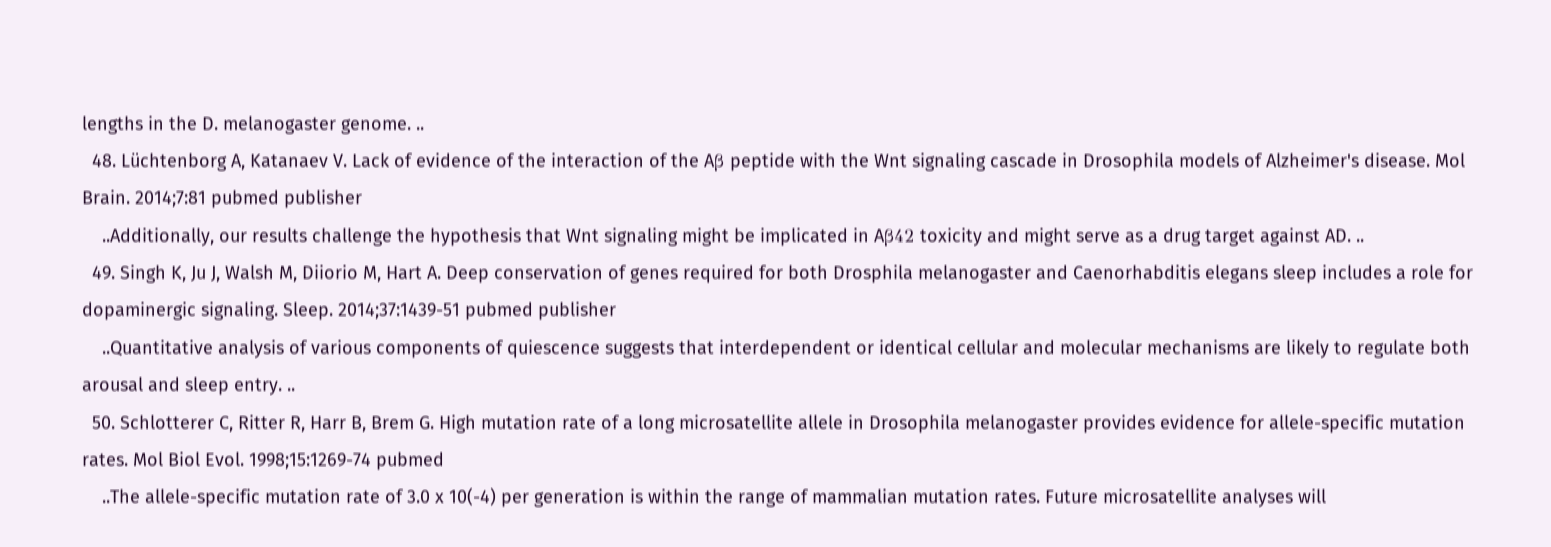lengths in the D. melanogaster genome. ..
  48. Lüchtenborg A, Katanaev V. Lack of evidence of the interaction of the Aβ peptide with the Wnt signaling cascade in Drosophila models of Alzheimer's disease. Mol Brain. 2014;7:81 pubmed publisher
    ..Additionally, our results challenge the hypothesis that Wnt signaling might be implicated in Aβ42 toxicity and might serve as a drug target against AD. ..
  49. Singh K, Ju J, Walsh M, Diiorio M, Hart A. Deep conservation of genes required for both Drosphila melanogaster and Caenorhabditis elegans sleep includes a role for dopaminergic signaling. Sleep. 2014;37:1439-51 pubmed publisher
    ..Quantitative analysis of various components of quiescence suggests that interdependent or identical cellular and molecular mechanisms are likely to regulate both arousal and sleep entry. ..
  50. Schlotterer C, Ritter R, Harr B, Brem G. High mutation rate of a long microsatellite allele in Drosophila melanogaster provides evidence for allele-specific mutation rates. Mol Biol Evol. 1998;15:1269-74 pubmed
    ..The allele-specific mutation rate of 3.0 x 10(-4) per generation is within the range of mammalian mutation rates. Future microsatellite analyses will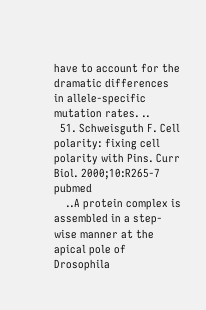have to account for the dramatic differences in allele-specific mutation rates. ..
  51. Schweisguth F. Cell polarity: fixing cell polarity with Pins. Curr Biol. 2000;10:R265-7 pubmed
    ..A protein complex is assembled in a step-wise manner at the apical pole of Drosophila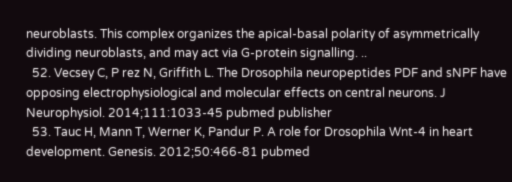neuroblasts. This complex organizes the apical-basal polarity of asymmetrically dividing neuroblasts, and may act via G-protein signalling. ..
  52. Vecsey C, P rez N, Griffith L. The Drosophila neuropeptides PDF and sNPF have opposing electrophysiological and molecular effects on central neurons. J Neurophysiol. 2014;111:1033-45 pubmed publisher
  53. Tauc H, Mann T, Werner K, Pandur P. A role for Drosophila Wnt-4 in heart development. Genesis. 2012;50:466-81 pubmed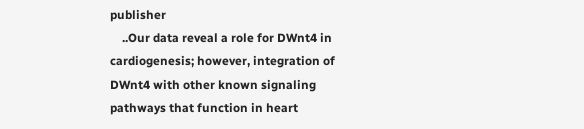publisher
    ..Our data reveal a role for DWnt4 in cardiogenesis; however, integration of DWnt4 with other known signaling pathways that function in heart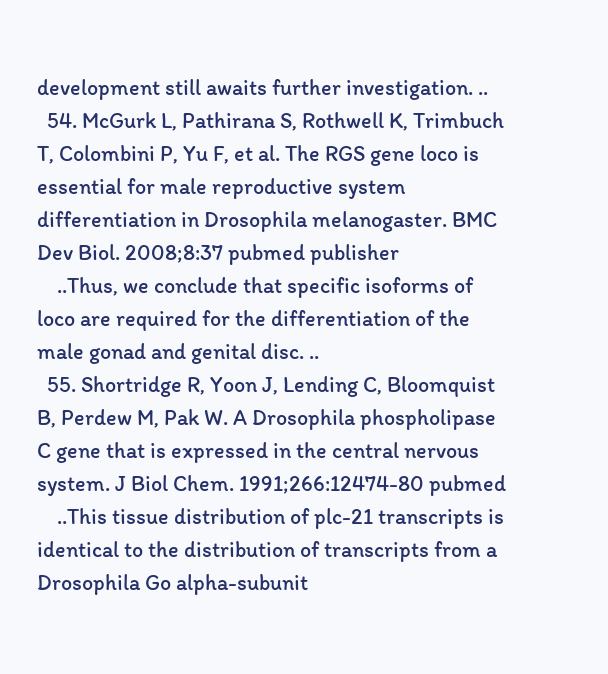development still awaits further investigation. ..
  54. McGurk L, Pathirana S, Rothwell K, Trimbuch T, Colombini P, Yu F, et al. The RGS gene loco is essential for male reproductive system differentiation in Drosophila melanogaster. BMC Dev Biol. 2008;8:37 pubmed publisher
    ..Thus, we conclude that specific isoforms of loco are required for the differentiation of the male gonad and genital disc. ..
  55. Shortridge R, Yoon J, Lending C, Bloomquist B, Perdew M, Pak W. A Drosophila phospholipase C gene that is expressed in the central nervous system. J Biol Chem. 1991;266:12474-80 pubmed
    ..This tissue distribution of plc-21 transcripts is identical to the distribution of transcripts from a Drosophila Go alpha-subunit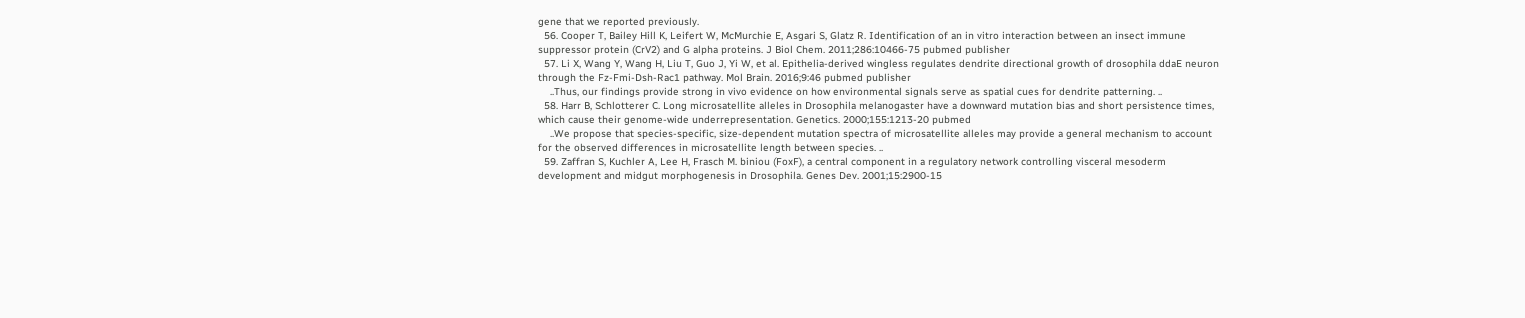gene that we reported previously.
  56. Cooper T, Bailey Hill K, Leifert W, McMurchie E, Asgari S, Glatz R. Identification of an in vitro interaction between an insect immune suppressor protein (CrV2) and G alpha proteins. J Biol Chem. 2011;286:10466-75 pubmed publisher
  57. Li X, Wang Y, Wang H, Liu T, Guo J, Yi W, et al. Epithelia-derived wingless regulates dendrite directional growth of drosophila ddaE neuron through the Fz-Fmi-Dsh-Rac1 pathway. Mol Brain. 2016;9:46 pubmed publisher
    ..Thus, our findings provide strong in vivo evidence on how environmental signals serve as spatial cues for dendrite patterning. ..
  58. Harr B, Schlotterer C. Long microsatellite alleles in Drosophila melanogaster have a downward mutation bias and short persistence times, which cause their genome-wide underrepresentation. Genetics. 2000;155:1213-20 pubmed
    ..We propose that species-specific, size-dependent mutation spectra of microsatellite alleles may provide a general mechanism to account for the observed differences in microsatellite length between species. ..
  59. Zaffran S, Kuchler A, Lee H, Frasch M. biniou (FoxF), a central component in a regulatory network controlling visceral mesoderm development and midgut morphogenesis in Drosophila. Genes Dev. 2001;15:2900-15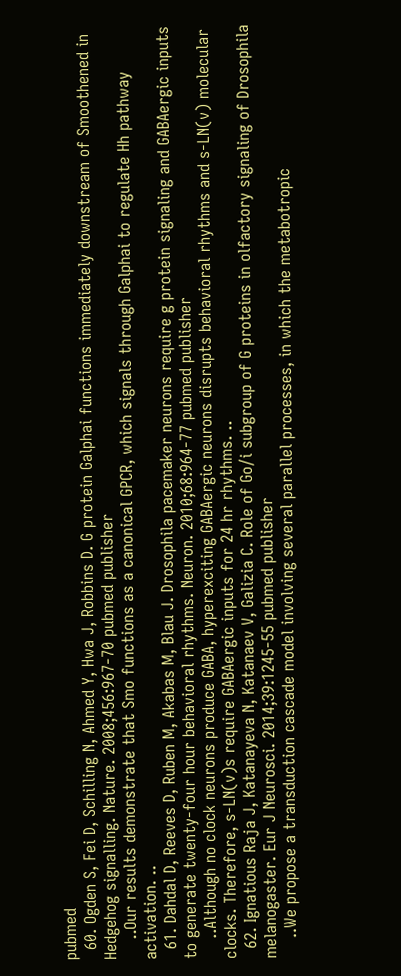pubmed
  60. Ogden S, Fei D, Schilling N, Ahmed Y, Hwa J, Robbins D. G protein Galphai functions immediately downstream of Smoothened in Hedgehog signalling. Nature. 2008;456:967-70 pubmed publisher
    ..Our results demonstrate that Smo functions as a canonical GPCR, which signals through Galphai to regulate Hh pathway activation. ..
  61. Dahdal D, Reeves D, Ruben M, Akabas M, Blau J. Drosophila pacemaker neurons require g protein signaling and GABAergic inputs to generate twenty-four hour behavioral rhythms. Neuron. 2010;68:964-77 pubmed publisher
    ..Although no clock neurons produce GABA, hyperexciting GABAergic neurons disrupts behavioral rhythms and s-LN(v) molecular clocks. Therefore, s-LN(v)s require GABAergic inputs for 24 hr rhythms. ..
  62. Ignatious Raja J, Katanayeva N, Katanaev V, Galizia C. Role of Go/i subgroup of G proteins in olfactory signaling of Drosophila melanogaster. Eur J Neurosci. 2014;39:1245-55 pubmed publisher
    ..We propose a transduction cascade model involving several parallel processes, in which the metabotropic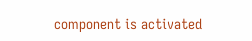component is activated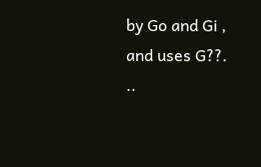by Go and Gi , and uses G??. ..